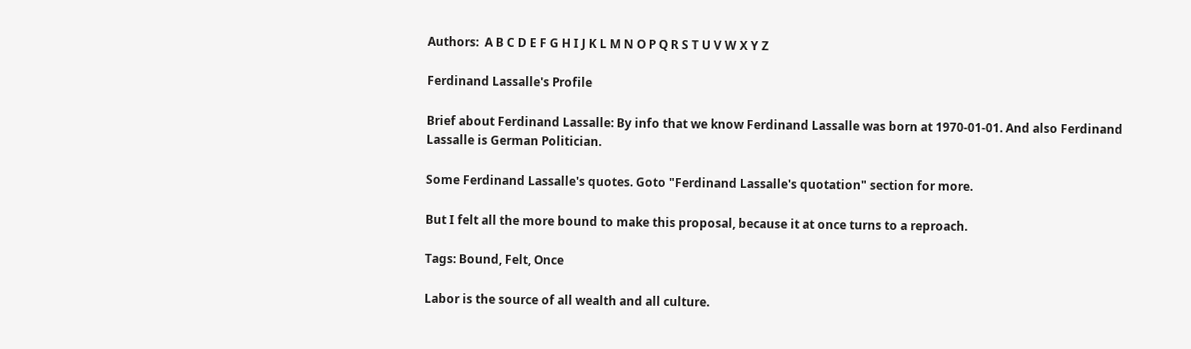Authors:  A B C D E F G H I J K L M N O P Q R S T U V W X Y Z

Ferdinand Lassalle's Profile

Brief about Ferdinand Lassalle: By info that we know Ferdinand Lassalle was born at 1970-01-01. And also Ferdinand Lassalle is German Politician.

Some Ferdinand Lassalle's quotes. Goto "Ferdinand Lassalle's quotation" section for more.

But I felt all the more bound to make this proposal, because it at once turns to a reproach.

Tags: Bound, Felt, Once

Labor is the source of all wealth and all culture.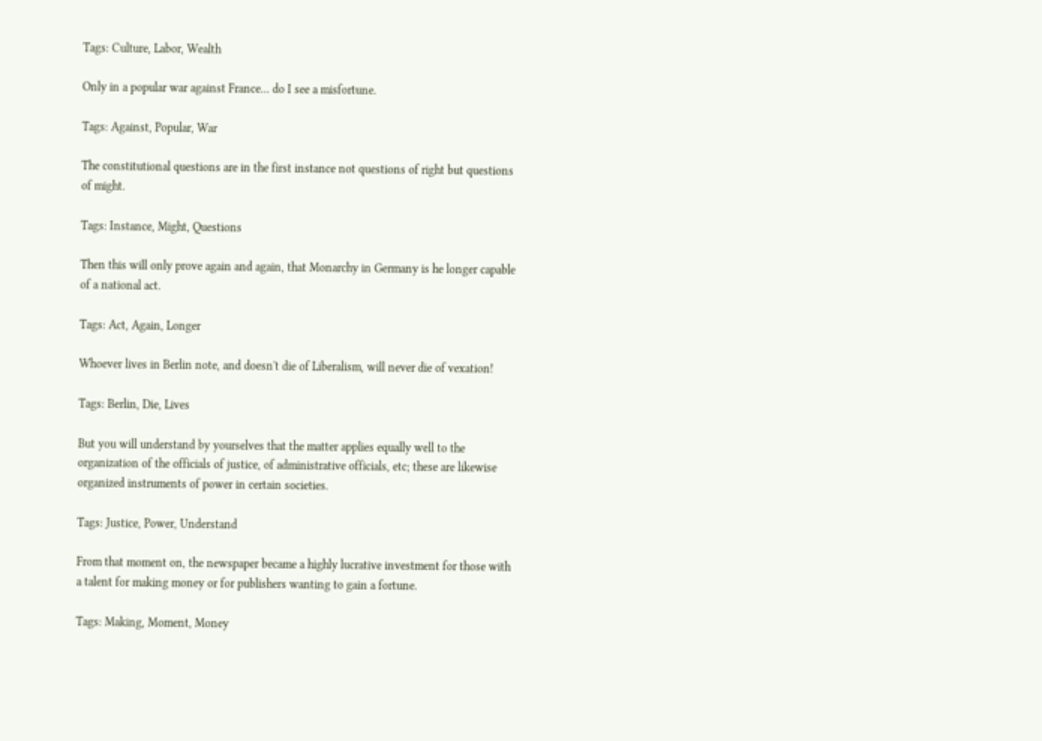Tags: Culture, Labor, Wealth

Only in a popular war against France... do I see a misfortune.

Tags: Against, Popular, War

The constitutional questions are in the first instance not questions of right but questions of might.

Tags: Instance, Might, Questions

Then this will only prove again and again, that Monarchy in Germany is he longer capable of a national act.

Tags: Act, Again, Longer

Whoever lives in Berlin note, and doesn't die of Liberalism, will never die of vexation!

Tags: Berlin, Die, Lives

But you will understand by yourselves that the matter applies equally well to the organization of the officials of justice, of administrative officials, etc; these are likewise organized instruments of power in certain societies.

Tags: Justice, Power, Understand

From that moment on, the newspaper became a highly lucrative investment for those with a talent for making money or for publishers wanting to gain a fortune.

Tags: Making, Moment, Money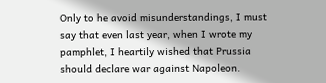Only to he avoid misunderstandings, I must say that even last year, when I wrote my pamphlet, I heartily wished that Prussia should declare war against Napoleon.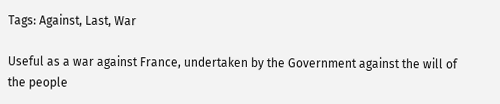Tags: Against, Last, War

Useful as a war against France, undertaken by the Government against the will of the people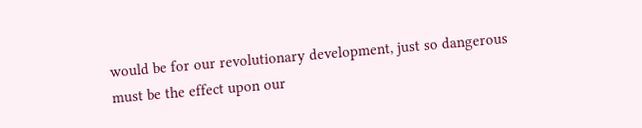would be for our revolutionary development, just so dangerous must be the effect upon our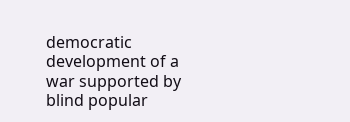democratic development of a war supported by blind popular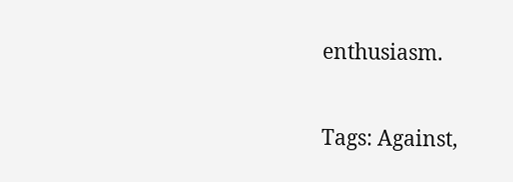enthusiasm.

Tags: Against,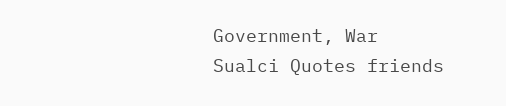Government, War
Sualci Quotes friends